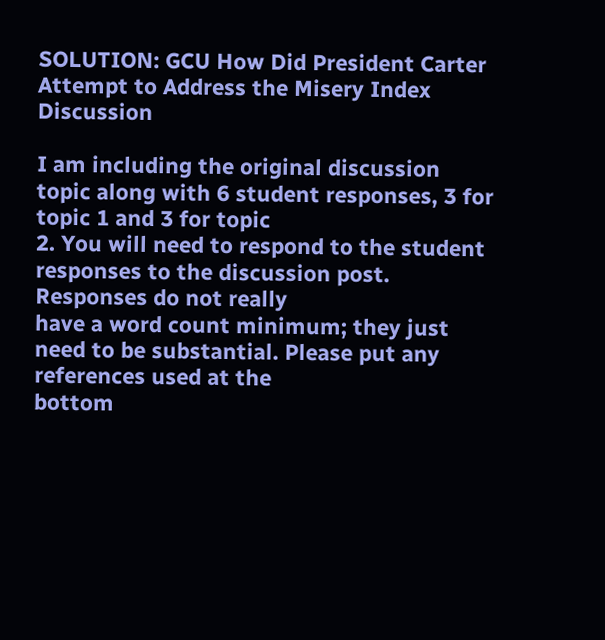SOLUTION: GCU How Did President Carter Attempt to Address the Misery Index Discussion

I am including the original discussion topic along with 6 student responses, 3 for topic 1 and 3 for topic
2. You will need to respond to the student responses to the discussion post. Responses do not really
have a word count minimum; they just need to be substantial. Please put any references used at the
bottom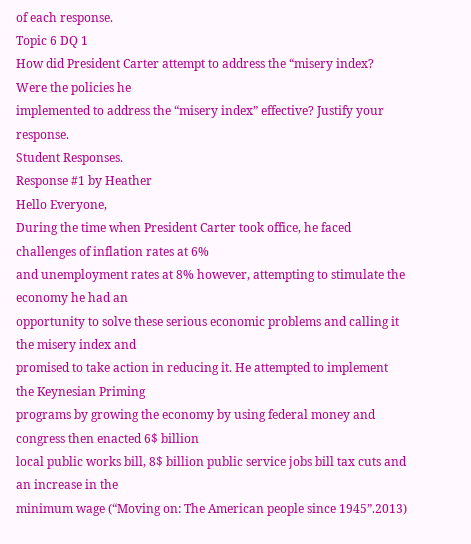of each response.
Topic 6 DQ 1
How did President Carter attempt to address the “misery index? Were the policies he
implemented to address the “misery index” effective? Justify your response.
Student Responses.
Response #1 by Heather
Hello Everyone,
During the time when President Carter took office, he faced challenges of inflation rates at 6%
and unemployment rates at 8% however, attempting to stimulate the economy he had an
opportunity to solve these serious economic problems and calling it the misery index and
promised to take action in reducing it. He attempted to implement the Keynesian Priming
programs by growing the economy by using federal money and congress then enacted 6$ billion
local public works bill, 8$ billion public service jobs bill tax cuts and an increase in the
minimum wage (“Moving on: The American people since 1945”.2013)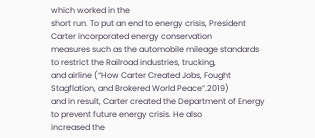which worked in the
short run. To put an end to energy crisis, President Carter incorporated energy conservation
measures such as the automobile mileage standards to restrict the Railroad industries, trucking,
and airline (“How Carter Created Jobs, Fought Stagflation, and Brokered World Peace”.2019)
and in result, Carter created the Department of Energy to prevent future energy crisis. He also
increased the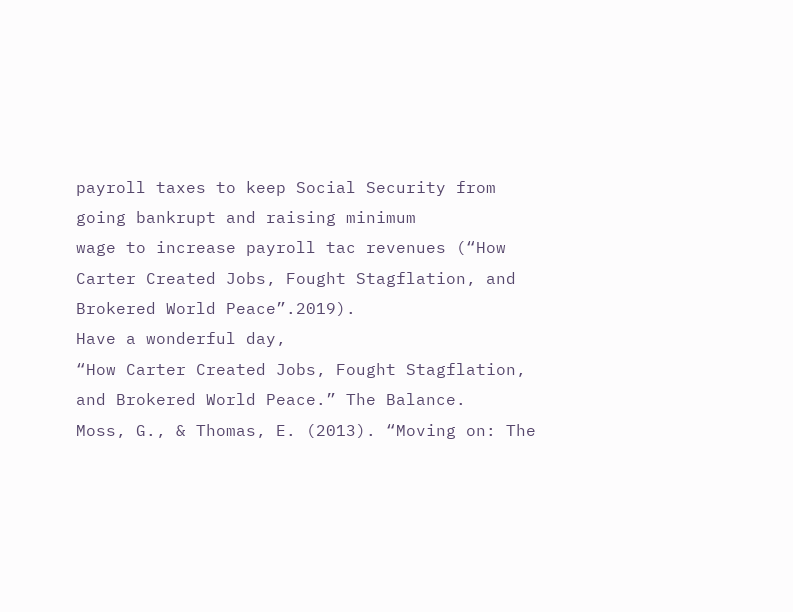payroll taxes to keep Social Security from going bankrupt and raising minimum
wage to increase payroll tac revenues (“How Carter Created Jobs, Fought Stagflation, and
Brokered World Peace”.2019).
Have a wonderful day,
“How Carter Created Jobs, Fought Stagflation, and Brokered World Peace.” The Balance.
Moss, G., & Thomas, E. (2013). “Moving on: The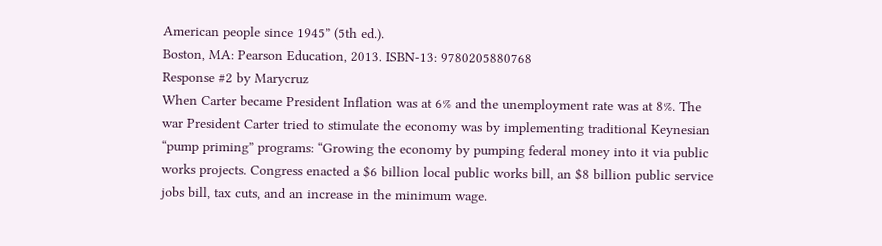American people since 1945” (5th ed.).
Boston, MA: Pearson Education, 2013. ISBN-13: 9780205880768
Response #2 by Marycruz
When Carter became President Inflation was at 6% and the unemployment rate was at 8%. The
war President Carter tried to stimulate the economy was by implementing traditional Keynesian
“pump priming” programs: “Growing the economy by pumping federal money into it via public
works projects. Congress enacted a $6 billion local public works bill, an $8 billion public service
jobs bill, tax cuts, and an increase in the minimum wage.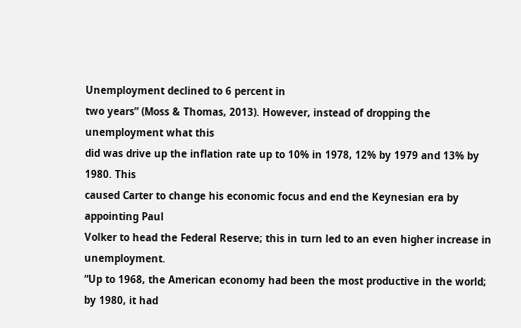Unemployment declined to 6 percent in
two years” (Moss & Thomas, 2013). However, instead of dropping the unemployment what this
did was drive up the inflation rate up to 10% in 1978, 12% by 1979 and 13% by 1980. This
caused Carter to change his economic focus and end the Keynesian era by appointing Paul
Volker to head the Federal Reserve; this in turn led to an even higher increase in unemployment.
“Up to 1968, the American economy had been the most productive in the world; by 1980, it had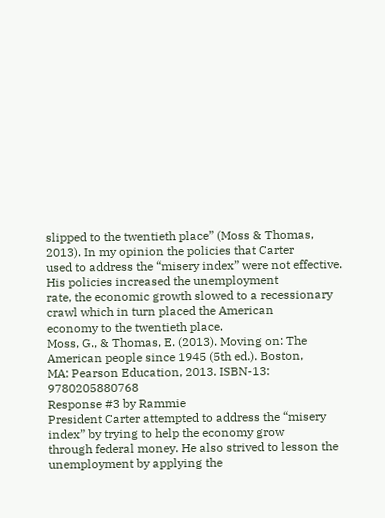slipped to the twentieth place” (Moss & Thomas, 2013). In my opinion the policies that Carter
used to address the “misery index” were not effective. His policies increased the unemployment
rate, the economic growth slowed to a recessionary crawl which in turn placed the American
economy to the twentieth place.
Moss, G., & Thomas, E. (2013). Moving on: The American people since 1945 (5th ed.). Boston,
MA: Pearson Education, 2013. ISBN-13: 9780205880768
Response #3 by Rammie
President Carter attempted to address the “misery index” by trying to help the economy grow
through federal money. He also strived to lesson the unemployment by applying the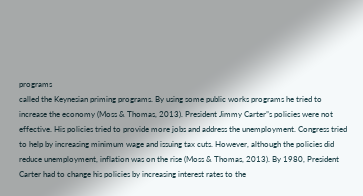programs
called the Keynesian priming programs. By using some public works programs he tried to
increase the economy (Moss & Thomas, 2013). President Jimmy Carter”s policies were not
effective. His policies tried to provide more jobs and address the unemployment. Congress tried
to help by increasing minimum wage and issuing tax cuts. However, although the policies did
reduce unemployment, inflation was on the rise (Moss & Thomas, 2013). By 1980, President
Carter had to change his policies by increasing interest rates to the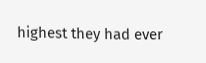highest they had ever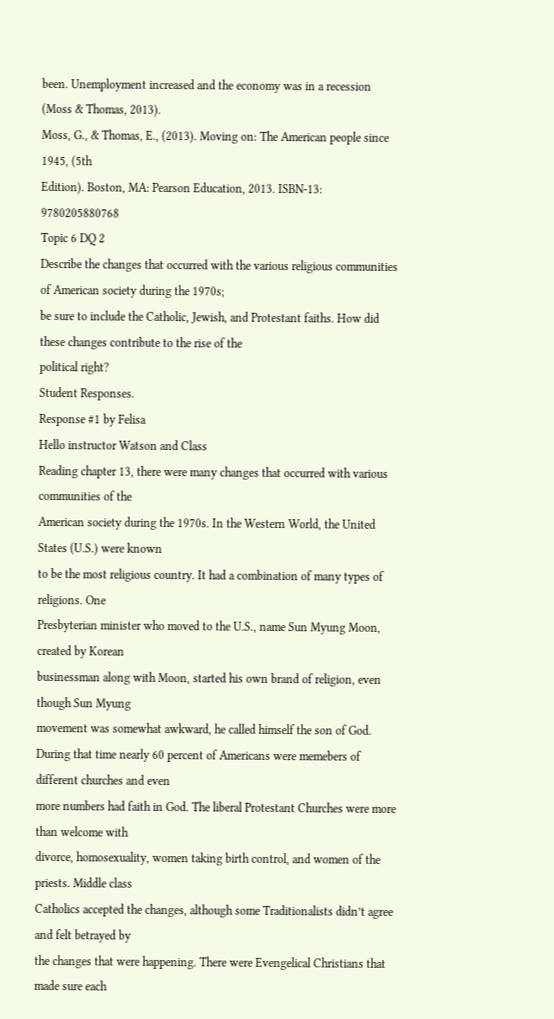been. Unemployment increased and the economy was in a recession (Moss & Thomas, 2013).
Moss, G., & Thomas, E., (2013). Moving on: The American people since 1945, (5th
Edition). Boston, MA: Pearson Education, 2013. ISBN-13: 9780205880768
Topic 6 DQ 2
Describe the changes that occurred with the various religious communities of American society during the 1970s;
be sure to include the Catholic, Jewish, and Protestant faiths. How did these changes contribute to the rise of the
political right?
Student Responses.
Response #1 by Felisa
Hello instructor Watson and Class
Reading chapter 13, there were many changes that occurred with various communities of the
American society during the 1970s. In the Western World, the United States (U.S.) were known
to be the most religious country. It had a combination of many types of religions. One
Presbyterian minister who moved to the U.S., name Sun Myung Moon, created by Korean
businessman along with Moon, started his own brand of religion, even though Sun Myung
movement was somewhat awkward, he called himself the son of God.
During that time nearly 60 percent of Americans were memebers of different churches and even
more numbers had faith in God. The liberal Protestant Churches were more than welcome with
divorce, homosexuality, women taking birth control, and women of the priests. Middle class
Catholics accepted the changes, although some Traditionalists didn’t agree and felt betrayed by
the changes that were happening. There were Evengelical Christians that made sure each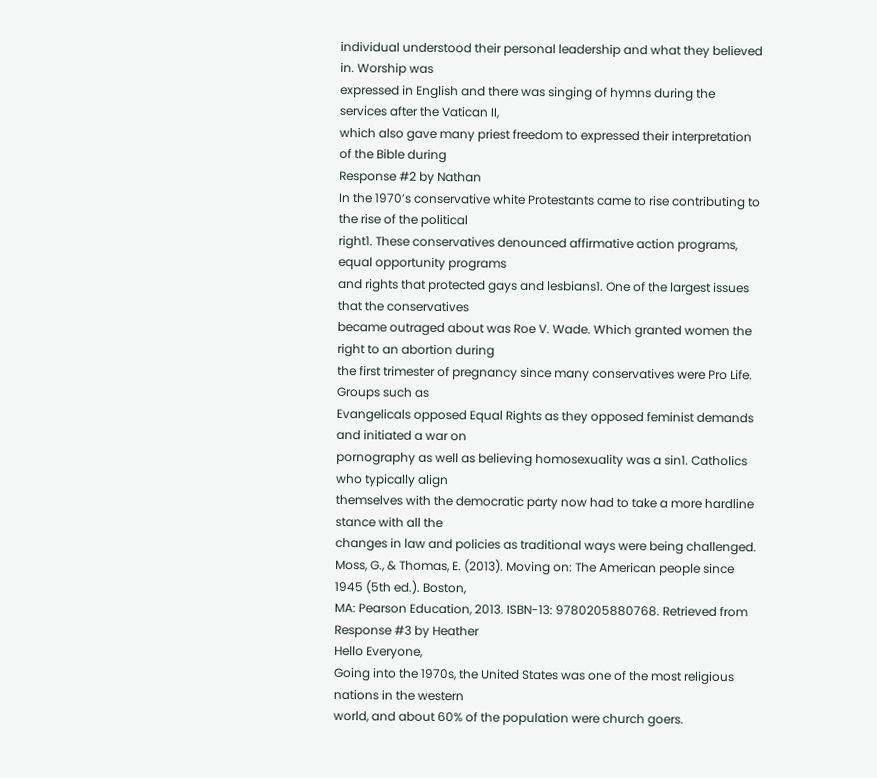individual understood their personal leadership and what they believed in. Worship was
expressed in English and there was singing of hymns during the services after the Vatican II,
which also gave many priest freedom to expressed their interpretation of the Bible during
Response #2 by Nathan
In the 1970’s conservative white Protestants came to rise contributing to the rise of the political
right1. These conservatives denounced affirmative action programs, equal opportunity programs
and rights that protected gays and lesbians1. One of the largest issues that the conservatives
became outraged about was Roe V. Wade. Which granted women the right to an abortion during
the first trimester of pregnancy since many conservatives were Pro Life. Groups such as
Evangelicals opposed Equal Rights as they opposed feminist demands and initiated a war on
pornography as well as believing homosexuality was a sin1. Catholics who typically align
themselves with the democratic party now had to take a more hardline stance with all the
changes in law and policies as traditional ways were being challenged.
Moss, G., & Thomas, E. (2013). Moving on: The American people since 1945 (5th ed.). Boston,
MA: Pearson Education, 2013. ISBN-13: 9780205880768. Retrieved from
Response #3 by Heather
Hello Everyone,
Going into the 1970s, the United States was one of the most religious nations in the western
world, and about 60% of the population were church goers.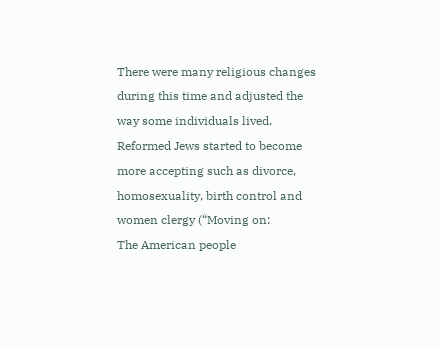There were many religious changes
during this time and adjusted the way some individuals lived. Reformed Jews started to become
more accepting such as divorce, homosexuality, birth control and women clergy (“Moving on:
The American people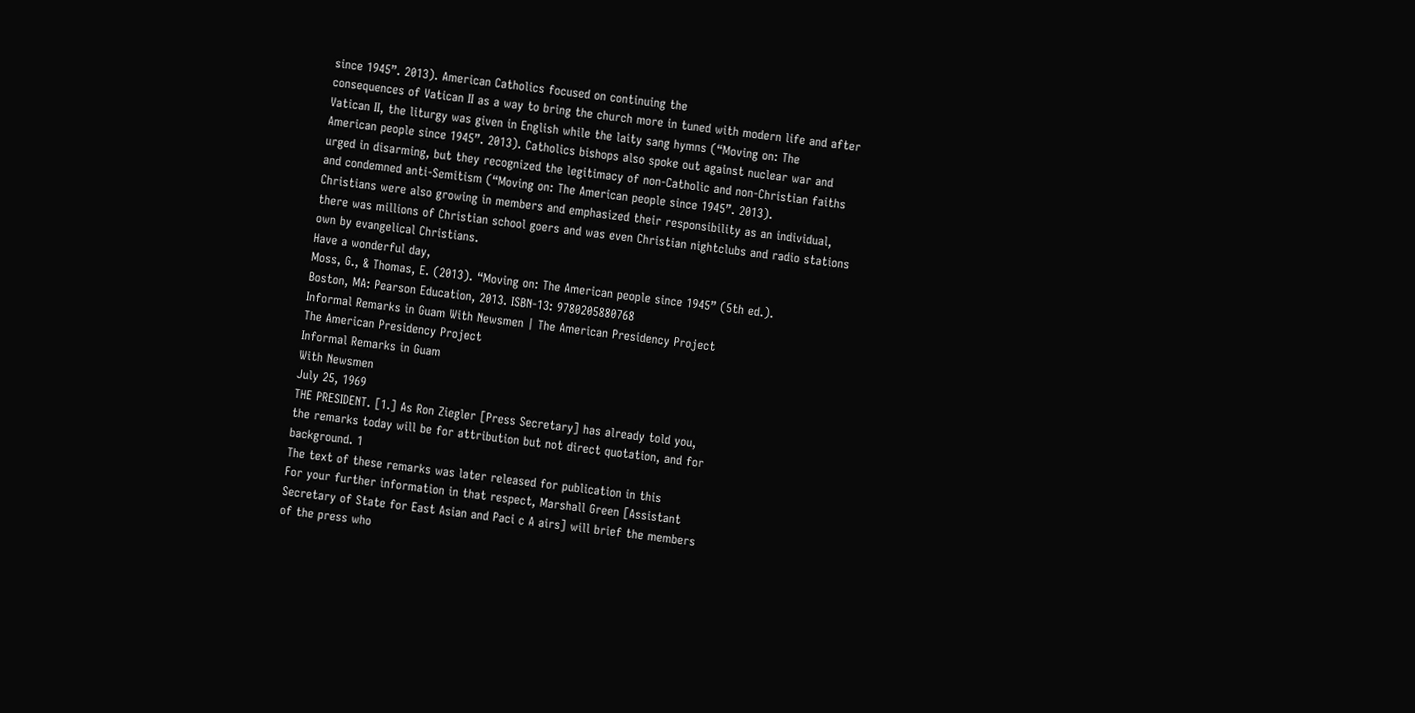since 1945”. 2013). American Catholics focused on continuing the
consequences of Vatican II as a way to bring the church more in tuned with modern life and after
Vatican II, the liturgy was given in English while the laity sang hymns (“Moving on: The
American people since 1945”. 2013). Catholics bishops also spoke out against nuclear war and
urged in disarming, but they recognized the legitimacy of non-Catholic and non-Christian faiths
and condemned anti-Semitism (“Moving on: The American people since 1945”. 2013).
Christians were also growing in members and emphasized their responsibility as an individual,
there was millions of Christian school goers and was even Christian nightclubs and radio stations
own by evangelical Christians.
Have a wonderful day,
Moss, G., & Thomas, E. (2013). “Moving on: The American people since 1945” (5th ed.).
Boston, MA: Pearson Education, 2013. ISBN-13: 9780205880768
Informal Remarks in Guam With Newsmen | The American Presidency Project
The American Presidency Project
Informal Remarks in Guam
With Newsmen
July 25, 1969
THE PRESIDENT. [1.] As Ron Ziegler [Press Secretary] has already told you,
the remarks today will be for attribution but not direct quotation, and for
background. 1
The text of these remarks was later released for publication in this
For your further information in that respect, Marshall Green [Assistant
Secretary of State for East Asian and Paci c A airs] will brief the members
of the press who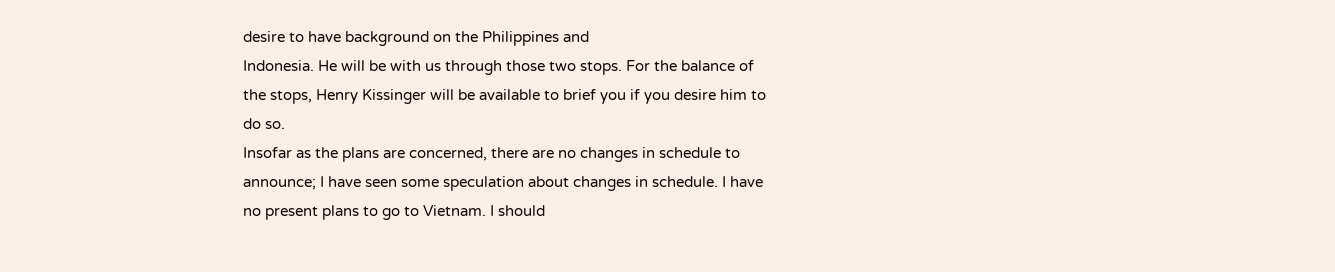desire to have background on the Philippines and
Indonesia. He will be with us through those two stops. For the balance of
the stops, Henry Kissinger will be available to brief you if you desire him to
do so.
Insofar as the plans are concerned, there are no changes in schedule to
announce; I have seen some speculation about changes in schedule. I have
no present plans to go to Vietnam. I should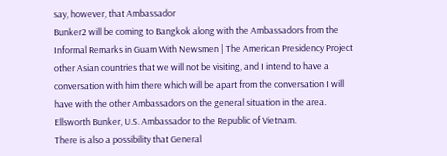say, however, that Ambassador
Bunker2 will be coming to Bangkok along with the Ambassadors from the
Informal Remarks in Guam With Newsmen | The American Presidency Project
other Asian countries that we will not be visiting, and I intend to have a
conversation with him there which will be apart from the conversation I will
have with the other Ambassadors on the general situation in the area.
Ellsworth Bunker, U.S. Ambassador to the Republic of Vietnam.
There is also a possibility that General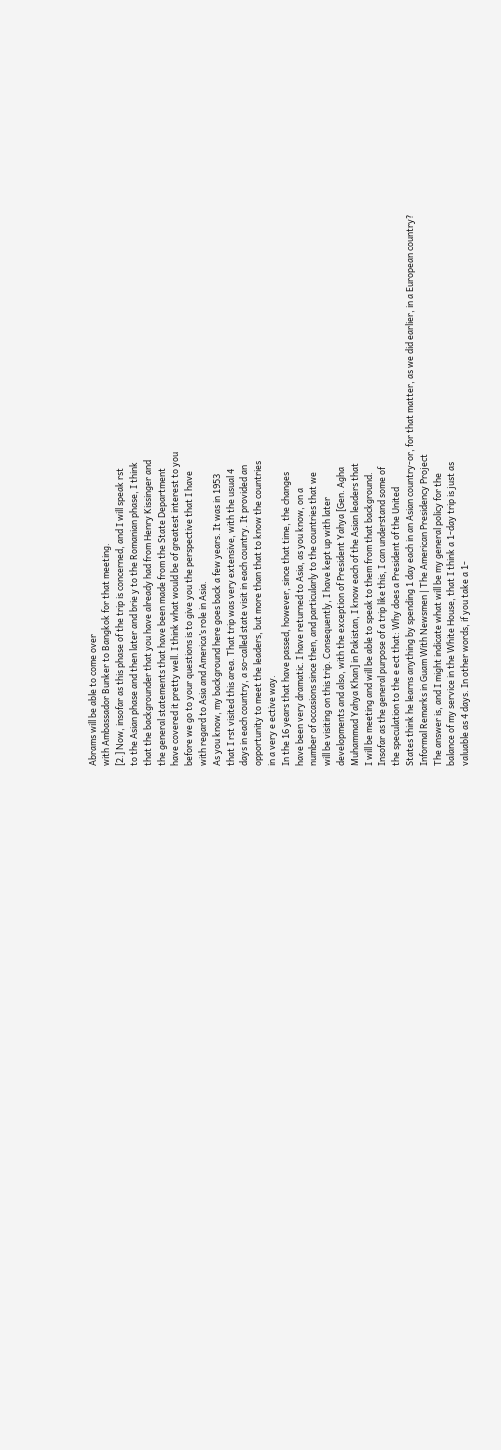Abrams will be able to come over
with Ambassador Bunker to Bangkok for that meeting.
[2.] Now, insofar as this phase of the trip is concerned, and I will speak rst
to the Asian phase and then later and brie y to the Romanian phase, I think
that the backgrounder that you have already had from Henry Kissinger and
the general statements that have been made from the State Department
have covered it pretty well. I think what would be of greatest interest to you
before we go to your questions is to give you the perspective that I have
with regard to Asia and America’s role in Asia.
As you know, my background here goes back a few years. It was in 1953
that I rst visited this area. That trip was very extensive, with the usual 4
days in each country, a so-called state visit in each country. It provided an
opportunity to meet the leaders, but more than that to know the countries
in a very e ective way.
In the 16 years that have passed, however, since that time, the changes
have been very dramatic. I have returned to Asia, as you know, on a
number of occasions since then, and particularly to the countries that we
will be visiting on this trip. Consequently, I have kept up with later
developments and also, with the exception of President Yahya [Gen. Agha
Muhammad Yahya Khan] in Pakistan, I know each of the Asian leaders that
I will be meeting and will be able to speak to them from that background.
Insofar as the general purpose of a trip like this, I can understand some of
the speculation to the e ect that: Why does a President of the United
States think he learns anything by spending 1 day each in an Asian country-or, for that matter, as we did earlier, in a European country?
Informal Remarks in Guam With Newsmen | The American Presidency Project
The answer is, and I might indicate what will be my general policy for the
balance of my service in the White House, that I think a 1-day trip is just as
valuable as 4 days. In other words, if you take a 1-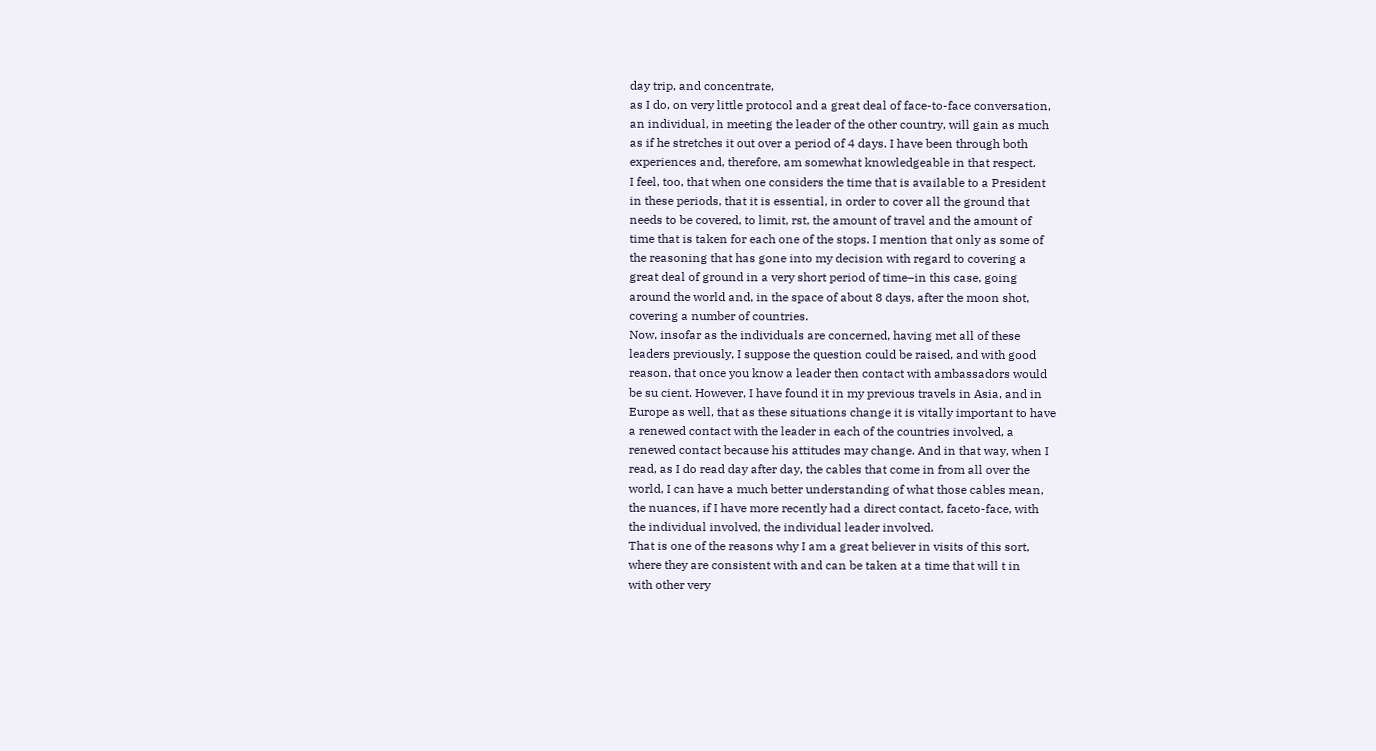day trip, and concentrate,
as I do, on very little protocol and a great deal of face-to-face conversation,
an individual, in meeting the leader of the other country, will gain as much
as if he stretches it out over a period of 4 days. I have been through both
experiences and, therefore, am somewhat knowledgeable in that respect.
I feel, too, that when one considers the time that is available to a President
in these periods, that it is essential, in order to cover all the ground that
needs to be covered, to limit, rst, the amount of travel and the amount of
time that is taken for each one of the stops. I mention that only as some of
the reasoning that has gone into my decision with regard to covering a
great deal of ground in a very short period of time–in this case, going
around the world and, in the space of about 8 days, after the moon shot,
covering a number of countries.
Now, insofar as the individuals are concerned, having met all of these
leaders previously, I suppose the question could be raised, and with good
reason, that once you know a leader then contact with ambassadors would
be su cient. However, I have found it in my previous travels in Asia, and in
Europe as well, that as these situations change it is vitally important to have
a renewed contact with the leader in each of the countries involved, a
renewed contact because his attitudes may change. And in that way, when I
read, as I do read day after day, the cables that come in from all over the
world, I can have a much better understanding of what those cables mean,
the nuances, if I have more recently had a direct contact, faceto-face, with
the individual involved, the individual leader involved.
That is one of the reasons why I am a great believer in visits of this sort,
where they are consistent with and can be taken at a time that will t in
with other very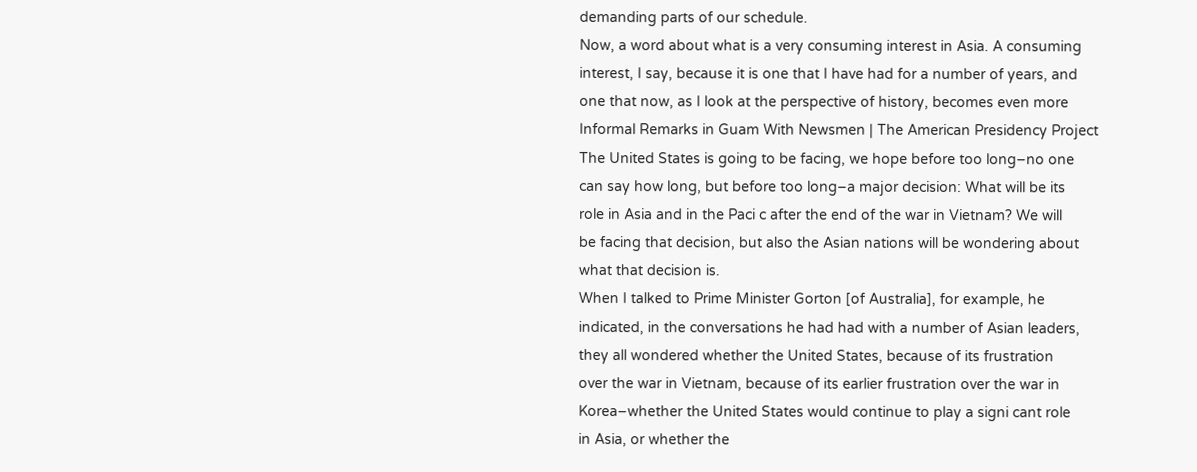demanding parts of our schedule.
Now, a word about what is a very consuming interest in Asia. A consuming
interest, I say, because it is one that I have had for a number of years, and
one that now, as I look at the perspective of history, becomes even more
Informal Remarks in Guam With Newsmen | The American Presidency Project
The United States is going to be facing, we hope before too long–no one
can say how long, but before too long–a major decision: What will be its
role in Asia and in the Paci c after the end of the war in Vietnam? We will
be facing that decision, but also the Asian nations will be wondering about
what that decision is.
When I talked to Prime Minister Gorton [of Australia], for example, he
indicated, in the conversations he had had with a number of Asian leaders,
they all wondered whether the United States, because of its frustration
over the war in Vietnam, because of its earlier frustration over the war in
Korea–whether the United States would continue to play a signi cant role
in Asia, or whether the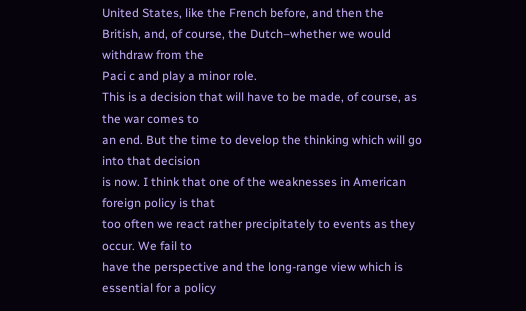United States, like the French before, and then the
British, and, of course, the Dutch–whether we would withdraw from the
Paci c and play a minor role.
This is a decision that will have to be made, of course, as the war comes to
an end. But the time to develop the thinking which will go into that decision
is now. I think that one of the weaknesses in American foreign policy is that
too often we react rather precipitately to events as they occur. We fail to
have the perspective and the long-range view which is essential for a policy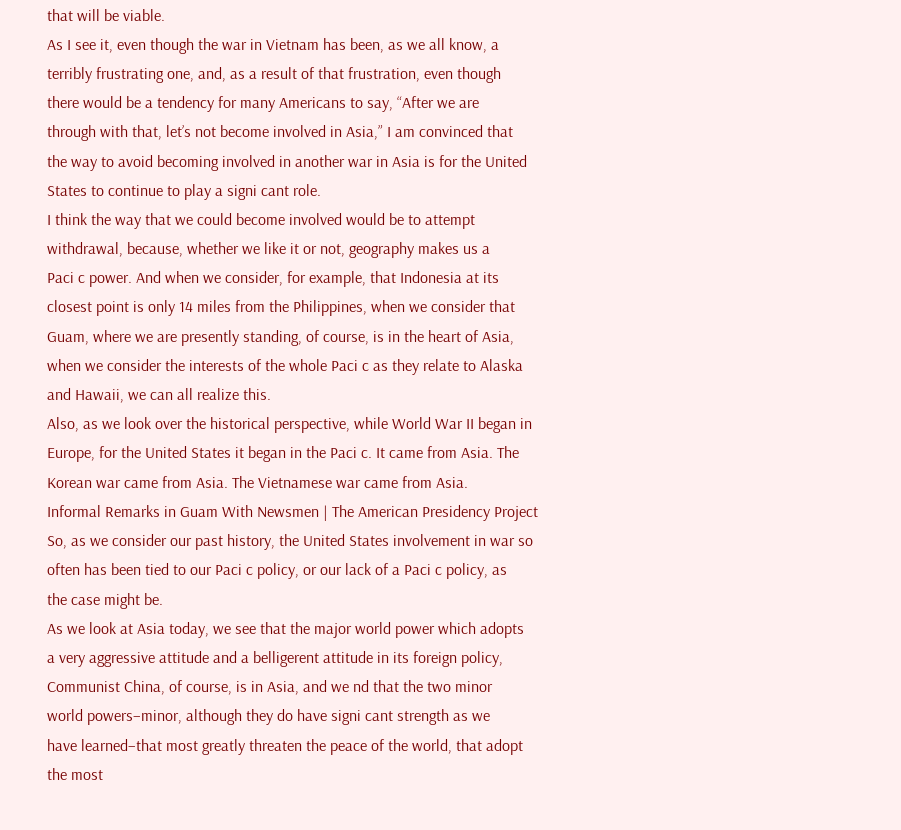that will be viable.
As I see it, even though the war in Vietnam has been, as we all know, a
terribly frustrating one, and, as a result of that frustration, even though
there would be a tendency for many Americans to say, “After we are
through with that, let’s not become involved in Asia,” I am convinced that
the way to avoid becoming involved in another war in Asia is for the United
States to continue to play a signi cant role.
I think the way that we could become involved would be to attempt
withdrawal, because, whether we like it or not, geography makes us a
Paci c power. And when we consider, for example, that Indonesia at its
closest point is only 14 miles from the Philippines, when we consider that
Guam, where we are presently standing, of course, is in the heart of Asia,
when we consider the interests of the whole Paci c as they relate to Alaska
and Hawaii, we can all realize this.
Also, as we look over the historical perspective, while World War II began in
Europe, for the United States it began in the Paci c. It came from Asia. The
Korean war came from Asia. The Vietnamese war came from Asia.
Informal Remarks in Guam With Newsmen | The American Presidency Project
So, as we consider our past history, the United States involvement in war so
often has been tied to our Paci c policy, or our lack of a Paci c policy, as
the case might be.
As we look at Asia today, we see that the major world power which adopts
a very aggressive attitude and a belligerent attitude in its foreign policy,
Communist China, of course, is in Asia, and we nd that the two minor
world powers–minor, although they do have signi cant strength as we
have learned–that most greatly threaten the peace of the world, that adopt
the most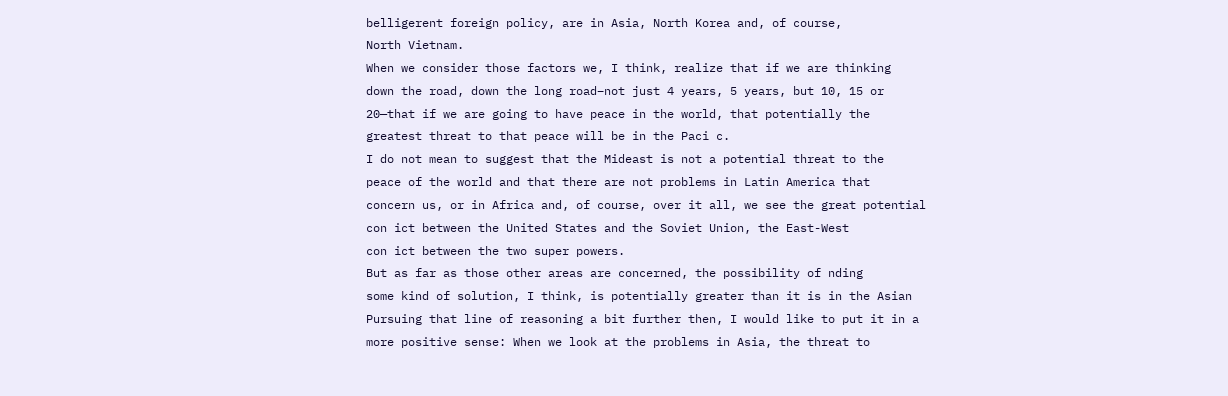belligerent foreign policy, are in Asia, North Korea and, of course,
North Vietnam.
When we consider those factors we, I think, realize that if we are thinking
down the road, down the long road–not just 4 years, 5 years, but 10, 15 or
20—that if we are going to have peace in the world, that potentially the
greatest threat to that peace will be in the Paci c.
I do not mean to suggest that the Mideast is not a potential threat to the
peace of the world and that there are not problems in Latin America that
concern us, or in Africa and, of course, over it all, we see the great potential
con ict between the United States and the Soviet Union, the East-West
con ict between the two super powers.
But as far as those other areas are concerned, the possibility of nding
some kind of solution, I think, is potentially greater than it is in the Asian
Pursuing that line of reasoning a bit further then, I would like to put it in a
more positive sense: When we look at the problems in Asia, the threat to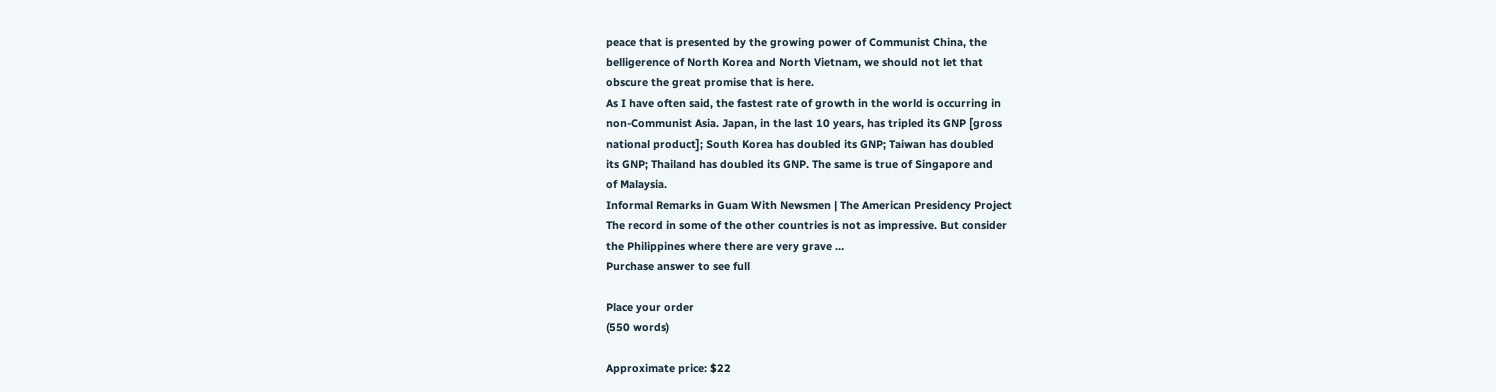peace that is presented by the growing power of Communist China, the
belligerence of North Korea and North Vietnam, we should not let that
obscure the great promise that is here.
As I have often said, the fastest rate of growth in the world is occurring in
non-Communist Asia. Japan, in the last 10 years, has tripled its GNP [gross
national product]; South Korea has doubled its GNP; Taiwan has doubled
its GNP; Thailand has doubled its GNP. The same is true of Singapore and
of Malaysia.
Informal Remarks in Guam With Newsmen | The American Presidency Project
The record in some of the other countries is not as impressive. But consider
the Philippines where there are very grave …
Purchase answer to see full

Place your order
(550 words)

Approximate price: $22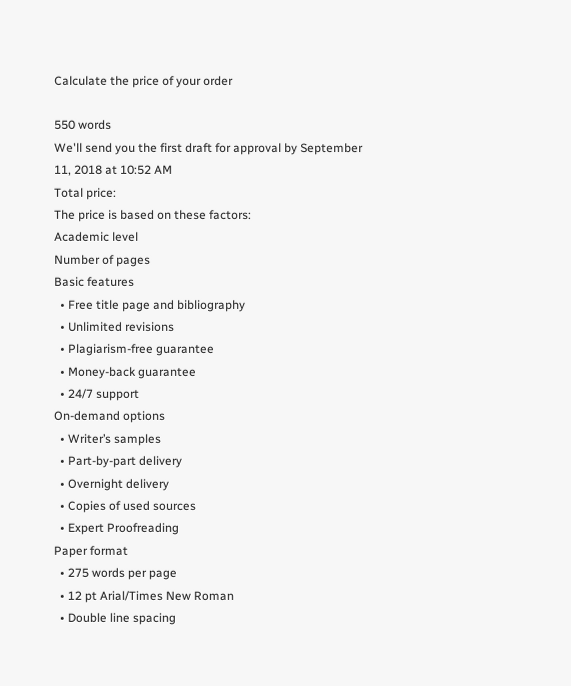Calculate the price of your order

550 words
We'll send you the first draft for approval by September 11, 2018 at 10:52 AM
Total price:
The price is based on these factors:
Academic level
Number of pages
Basic features
  • Free title page and bibliography
  • Unlimited revisions
  • Plagiarism-free guarantee
  • Money-back guarantee
  • 24/7 support
On-demand options
  • Writer’s samples
  • Part-by-part delivery
  • Overnight delivery
  • Copies of used sources
  • Expert Proofreading
Paper format
  • 275 words per page
  • 12 pt Arial/Times New Roman
  • Double line spacing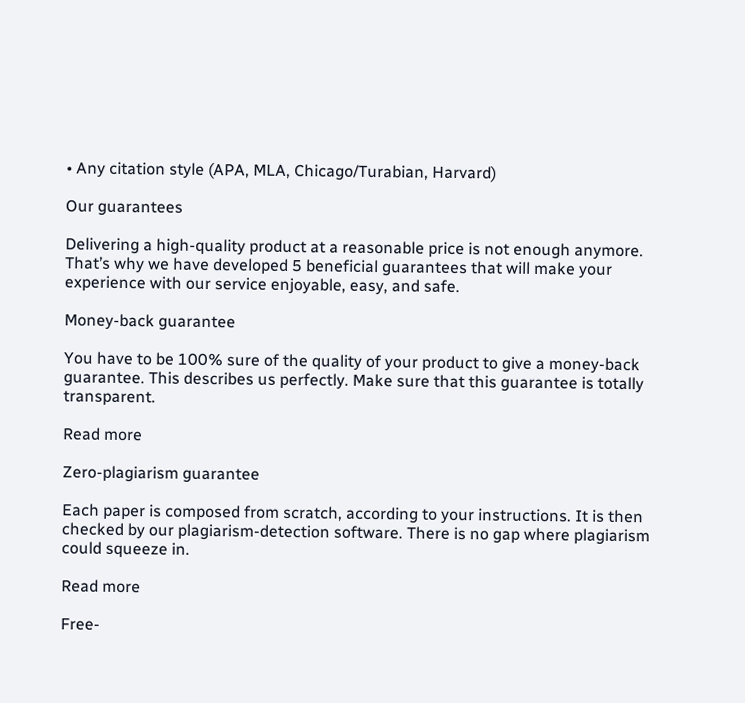• Any citation style (APA, MLA, Chicago/Turabian, Harvard)

Our guarantees

Delivering a high-quality product at a reasonable price is not enough anymore.
That’s why we have developed 5 beneficial guarantees that will make your experience with our service enjoyable, easy, and safe.

Money-back guarantee

You have to be 100% sure of the quality of your product to give a money-back guarantee. This describes us perfectly. Make sure that this guarantee is totally transparent.

Read more

Zero-plagiarism guarantee

Each paper is composed from scratch, according to your instructions. It is then checked by our plagiarism-detection software. There is no gap where plagiarism could squeeze in.

Read more

Free-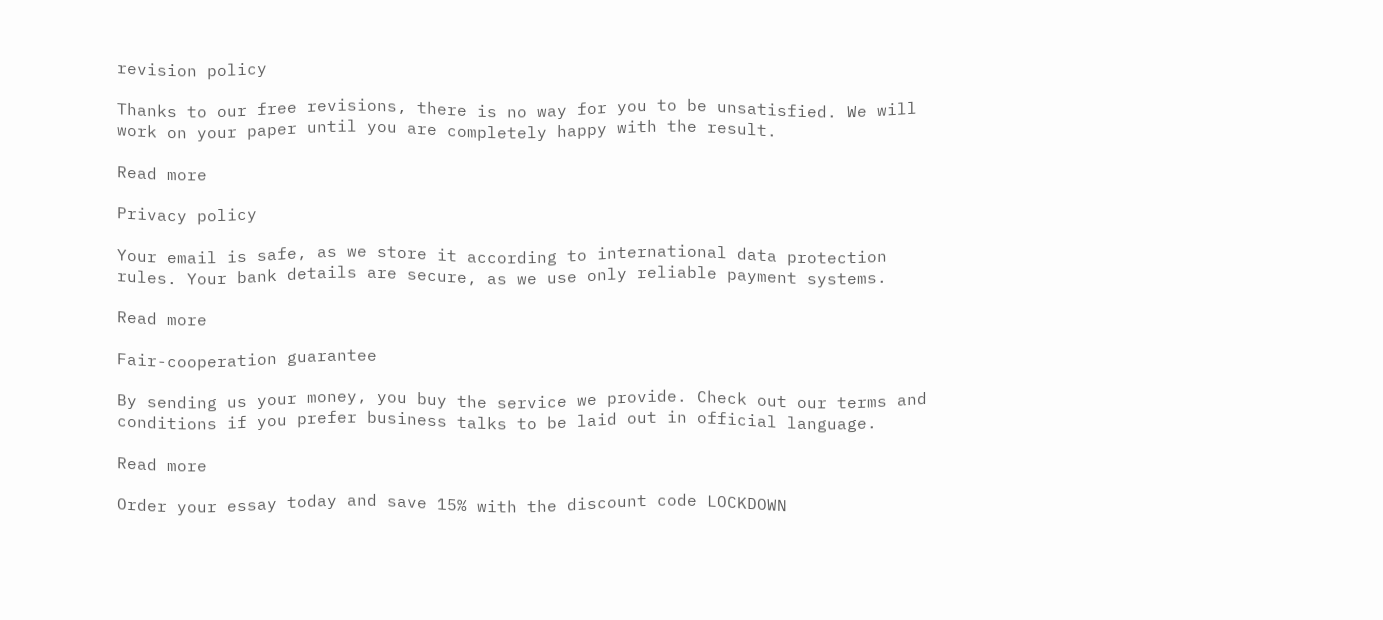revision policy

Thanks to our free revisions, there is no way for you to be unsatisfied. We will work on your paper until you are completely happy with the result.

Read more

Privacy policy

Your email is safe, as we store it according to international data protection rules. Your bank details are secure, as we use only reliable payment systems.

Read more

Fair-cooperation guarantee

By sending us your money, you buy the service we provide. Check out our terms and conditions if you prefer business talks to be laid out in official language.

Read more

Order your essay today and save 15% with the discount code LOCKDOWN